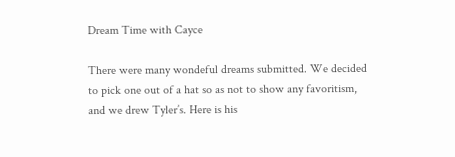Dream Time with Cayce

There were many wondeful dreams submitted. We decided to pick one out of a hat so as not to show any favoritism, and we drew Tyler’s. Here is his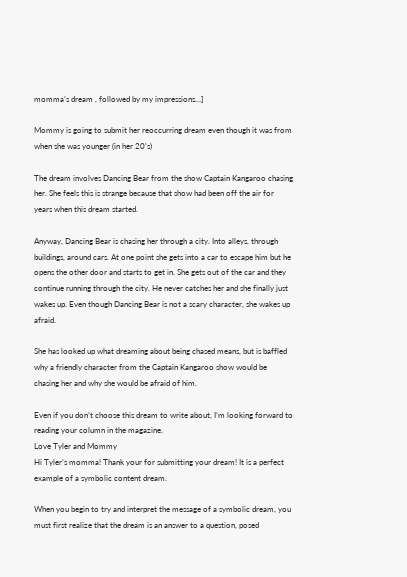momma’s dream , followed by my impressions…]

Mommy is going to submit her reoccurring dream even though it was from when she was younger (in her 20’s)

The dream involves Dancing Bear from the show Captain Kangaroo chasing her. She feels this is strange because that show had been off the air for years when this dream started.

Anyway, Dancing Bear is chasing her through a city. Into alleys, through buildings, around cars. At one point she gets into a car to escape him but he opens the other door and starts to get in. She gets out of the car and they continue running through the city. He never catches her and she finally just wakes up. Even though Dancing Bear is not a scary character, she wakes up afraid.

She has looked up what dreaming about being chased means, but is baffled why a friendly character from the Captain Kangaroo show would be chasing her and why she would be afraid of him.

Even if you don’t choose this dream to write about, I’m looking forward to reading your column in the magazine.
Love Tyler and Mommy
Hi Tyler’s momma! Thank your for submitting your dream! It is a perfect example of a symbolic content dream.

When you begin to try and interpret the message of a symbolic dream, you must first realize that the dream is an answer to a question, posed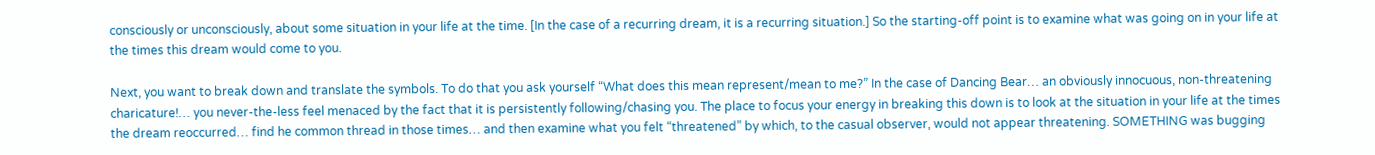consciously or unconsciously, about some situation in your life at the time. [In the case of a recurring dream, it is a recurring situation.] So the starting-off point is to examine what was going on in your life at the times this dream would come to you.

Next, you want to break down and translate the symbols. To do that you ask yourself “What does this mean represent/mean to me?” In the case of Dancing Bear… an obviously innocuous, non-threatening charicature!… you never-the-less feel menaced by the fact that it is persistently following/chasing you. The place to focus your energy in breaking this down is to look at the situation in your life at the times the dream reoccurred… find he common thread in those times… and then examine what you felt “threatened” by which, to the casual observer, would not appear threatening. SOMETHING was bugging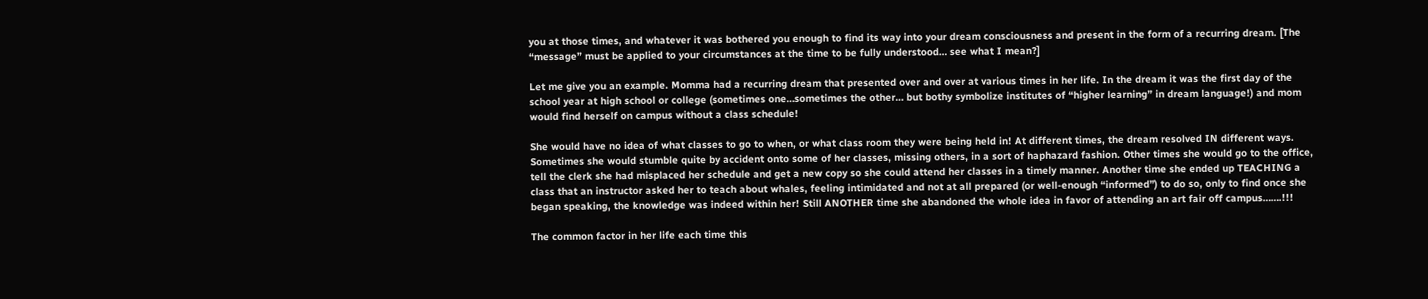you at those times, and whatever it was bothered you enough to find its way into your dream consciousness and present in the form of a recurring dream. [The “message” must be applied to your circumstances at the time to be fully understood… see what I mean?]

Let me give you an example. Momma had a recurring dream that presented over and over at various times in her life. In the dream it was the first day of the school year at high school or college (sometimes one…sometimes the other… but bothy symbolize institutes of “higher learning” in dream language!) and mom would find herself on campus without a class schedule!

She would have no idea of what classes to go to when, or what class room they were being held in! At different times, the dream resolved IN different ways. Sometimes she would stumble quite by accident onto some of her classes, missing others, in a sort of haphazard fashion. Other times she would go to the office, tell the clerk she had misplaced her schedule and get a new copy so she could attend her classes in a timely manner. Another time she ended up TEACHING a class that an instructor asked her to teach about whales, feeling intimidated and not at all prepared (or well-enough “informed”) to do so, only to find once she began speaking, the knowledge was indeed within her! Still ANOTHER time she abandoned the whole idea in favor of attending an art fair off campus…….!!!

The common factor in her life each time this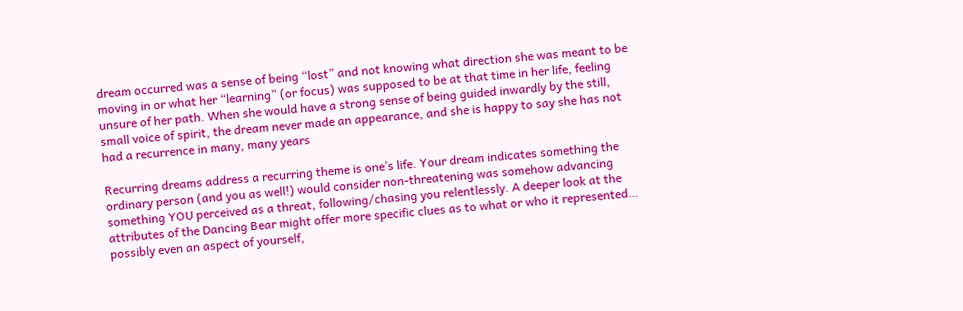dream occurred was a sense of being “lost” and not knowing what direction she was meant to be moving in or what her “learning” (or focus) was supposed to be at that time in her life, feeling unsure of her path. When she would have a strong sense of being guided inwardly by the still, small voice of spirit, the dream never made an appearance, and she is happy to say she has not had a recurrence in many, many years

Recurring dreams address a recurring theme is one’s life. Your dream indicates something the ordinary person (and you as well!) would consider non-threatening was somehow advancing something YOU perceived as a threat, following/chasing you relentlessly. A deeper look at the attributes of the Dancing Bear might offer more specific clues as to what or who it represented… possibly even an aspect of yourself,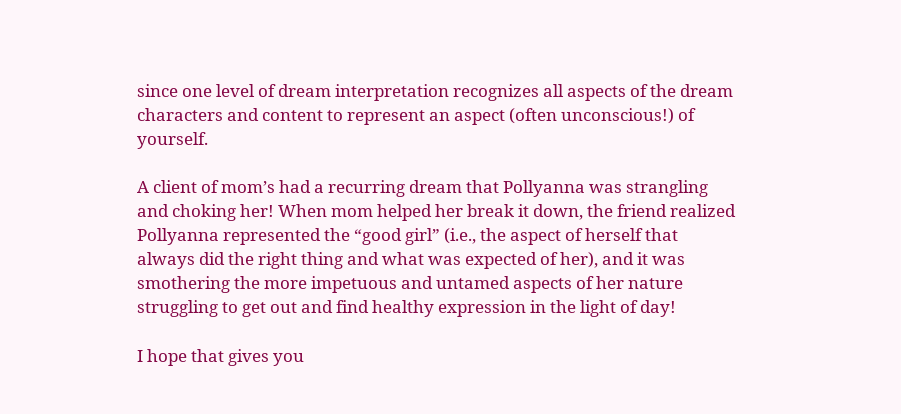since one level of dream interpretation recognizes all aspects of the dream characters and content to represent an aspect (often unconscious!) of yourself.

A client of mom’s had a recurring dream that Pollyanna was strangling and choking her! When mom helped her break it down, the friend realized Pollyanna represented the “good girl” (i.e., the aspect of herself that always did the right thing and what was expected of her), and it was smothering the more impetuous and untamed aspects of her nature struggling to get out and find healthy expression in the light of day!

I hope that gives you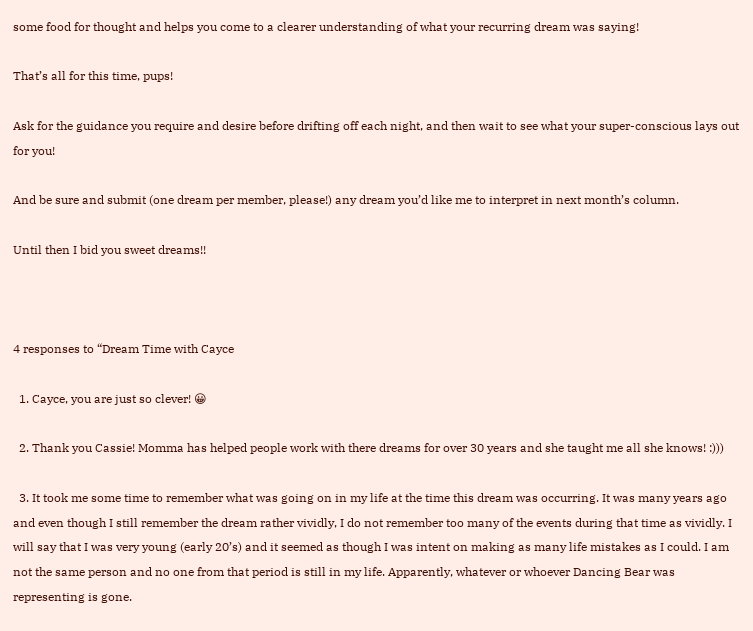some food for thought and helps you come to a clearer understanding of what your recurring dream was saying!

That’s all for this time, pups!

Ask for the guidance you require and desire before drifting off each night, and then wait to see what your super-conscious lays out for you!

And be sure and submit (one dream per member, please!) any dream you’d like me to interpret in next month’s column.

Until then I bid you sweet dreams!!



4 responses to “Dream Time with Cayce

  1. Cayce, you are just so clever! 😀

  2. Thank you Cassie! Momma has helped people work with there dreams for over 30 years and she taught me all she knows! :)))

  3. It took me some time to remember what was going on in my life at the time this dream was occurring. It was many years ago and even though I still remember the dream rather vividly, I do not remember too many of the events during that time as vividly. I will say that I was very young (early 20’s) and it seemed as though I was intent on making as many life mistakes as I could. I am not the same person and no one from that period is still in my life. Apparently, whatever or whoever Dancing Bear was representing is gone.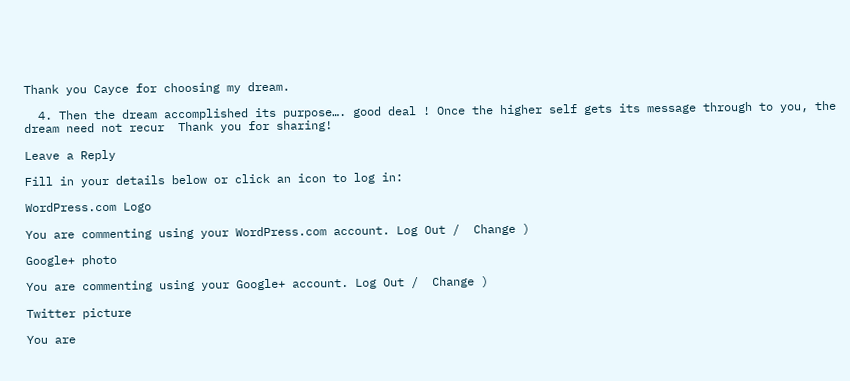Thank you Cayce for choosing my dream.

  4. Then the dream accomplished its purpose…. good deal ! Once the higher self gets its message through to you, the dream need not recur  Thank you for sharing!

Leave a Reply

Fill in your details below or click an icon to log in:

WordPress.com Logo

You are commenting using your WordPress.com account. Log Out /  Change )

Google+ photo

You are commenting using your Google+ account. Log Out /  Change )

Twitter picture

You are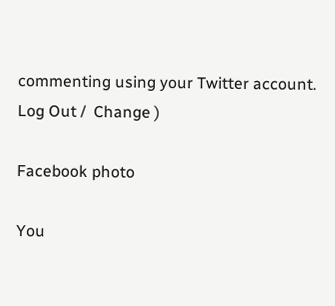commenting using your Twitter account. Log Out /  Change )

Facebook photo

You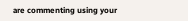are commenting using your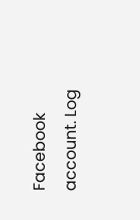Facebook account. Log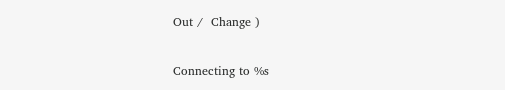Out /  Change )


Connecting to %s